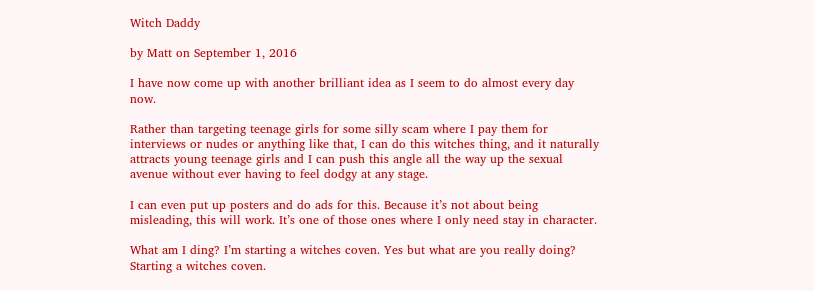Witch Daddy

by Matt on September 1, 2016

I have now come up with another brilliant idea as I seem to do almost every day now.

Rather than targeting teenage girls for some silly scam where I pay them for interviews or nudes or anything like that, I can do this witches thing, and it naturally attracts young teenage girls and I can push this angle all the way up the sexual avenue without ever having to feel dodgy at any stage.

I can even put up posters and do ads for this. Because it’s not about being misleading, this will work. It’s one of those ones where I only need stay in character.

What am I ding? I’m starting a witches coven. Yes but what are you really doing? Starting a witches coven.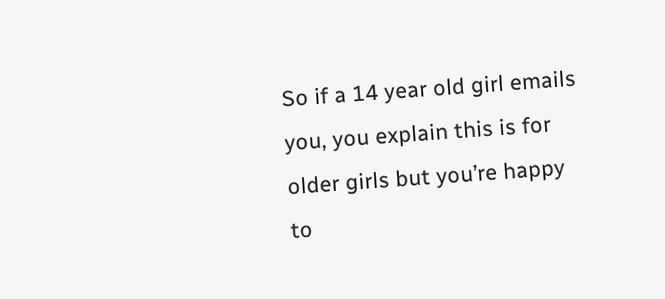So if a 14 year old girl emails you, you explain this is for older girls but you’re happy to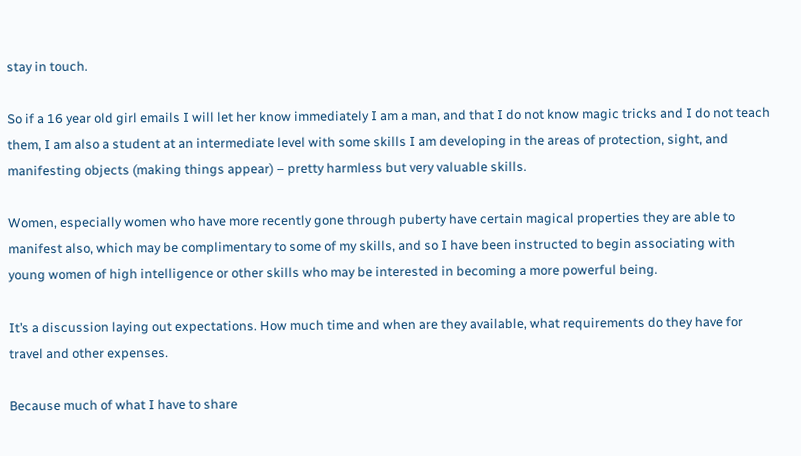stay in touch.

So if a 16 year old girl emails I will let her know immediately I am a man, and that I do not know magic tricks and I do not teach them, I am also a student at an intermediate level with some skills I am developing in the areas of protection, sight, and manifesting objects (making things appear) – pretty harmless but very valuable skills.

Women, especially women who have more recently gone through puberty have certain magical properties they are able to manifest also, which may be complimentary to some of my skills, and so I have been instructed to begin associating with young women of high intelligence or other skills who may be interested in becoming a more powerful being.

It’s a discussion laying out expectations. How much time and when are they available, what requirements do they have for travel and other expenses.

Because much of what I have to share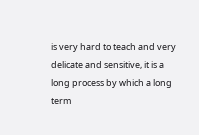is very hard to teach and very delicate and sensitive, it is a long process by which a long term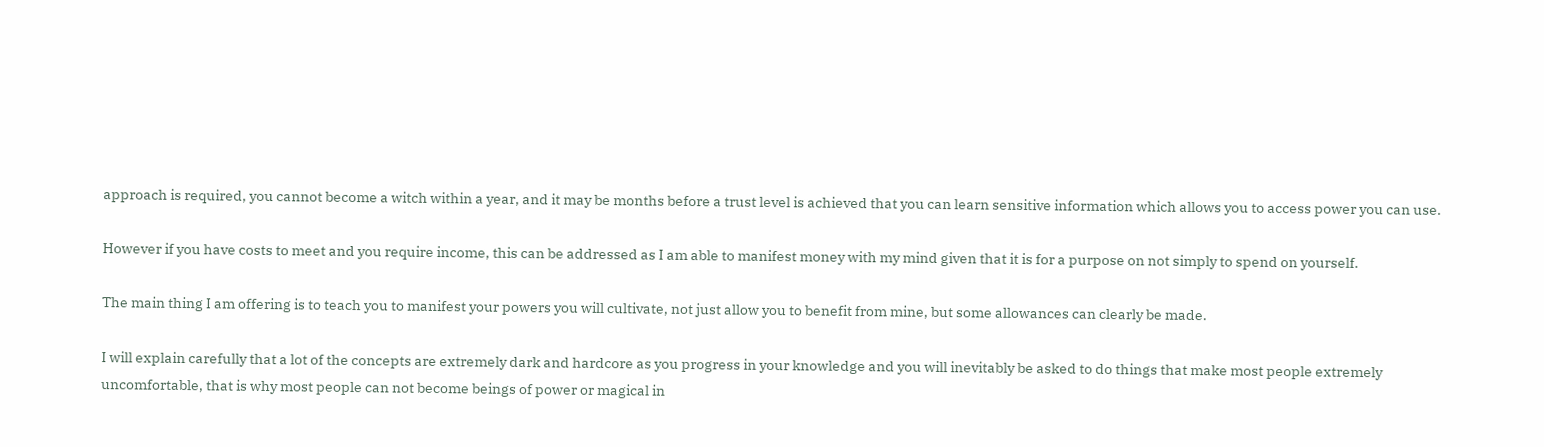approach is required, you cannot become a witch within a year, and it may be months before a trust level is achieved that you can learn sensitive information which allows you to access power you can use.

However if you have costs to meet and you require income, this can be addressed as I am able to manifest money with my mind given that it is for a purpose on not simply to spend on yourself.

The main thing I am offering is to teach you to manifest your powers you will cultivate, not just allow you to benefit from mine, but some allowances can clearly be made.

I will explain carefully that a lot of the concepts are extremely dark and hardcore as you progress in your knowledge and you will inevitably be asked to do things that make most people extremely uncomfortable, that is why most people can not become beings of power or magical in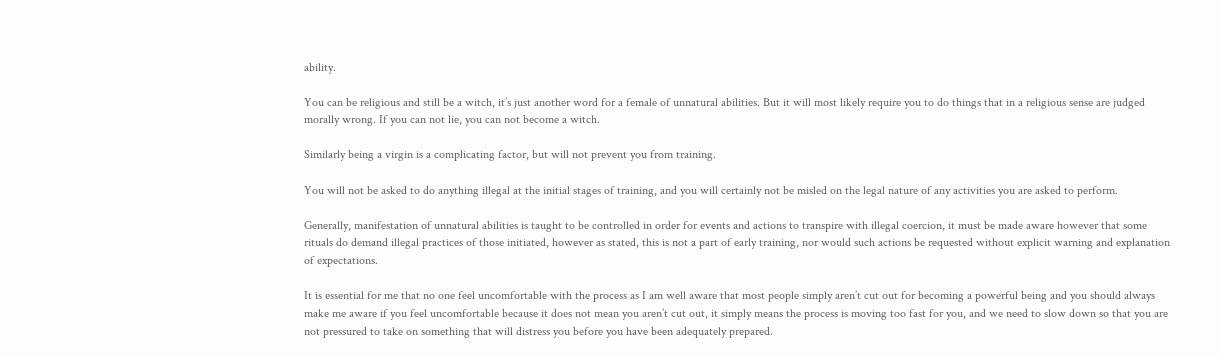ability.

You can be religious and still be a witch, it’s just another word for a female of unnatural abilities. But it will most likely require you to do things that in a religious sense are judged morally wrong. If you can not lie, you can not become a witch.

Similarly being a virgin is a complicating factor, but will not prevent you from training.

You will not be asked to do anything illegal at the initial stages of training, and you will certainly not be misled on the legal nature of any activities you are asked to perform.

Generally, manifestation of unnatural abilities is taught to be controlled in order for events and actions to transpire with illegal coercion, it must be made aware however that some rituals do demand illegal practices of those initiated, however as stated, this is not a part of early training, nor would such actions be requested without explicit warning and explanation of expectations.

It is essential for me that no one feel uncomfortable with the process as I am well aware that most people simply aren’t cut out for becoming a powerful being and you should always make me aware if you feel uncomfortable because it does not mean you aren’t cut out, it simply means the process is moving too fast for you, and we need to slow down so that you are not pressured to take on something that will distress you before you have been adequately prepared.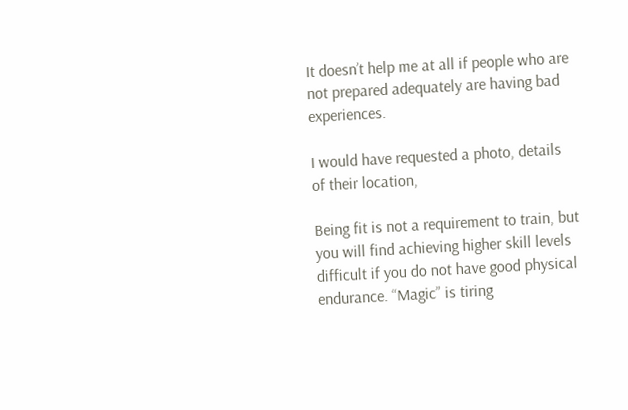It doesn’t help me at all if people who are not prepared adequately are having bad experiences.

I would have requested a photo, details of their location,

Being fit is not a requirement to train, but you will find achieving higher skill levels difficult if you do not have good physical endurance. “Magic” is tiring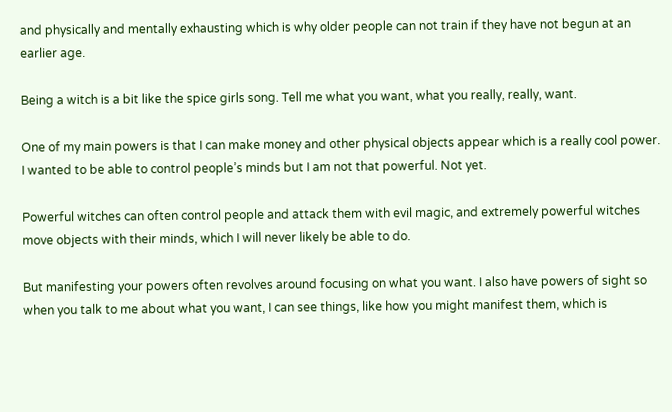and physically and mentally exhausting which is why older people can not train if they have not begun at an earlier age.

Being a witch is a bit like the spice girls song. Tell me what you want, what you really, really, want.

One of my main powers is that I can make money and other physical objects appear which is a really cool power. I wanted to be able to control people’s minds but I am not that powerful. Not yet.

Powerful witches can often control people and attack them with evil magic, and extremely powerful witches move objects with their minds, which I will never likely be able to do.

But manifesting your powers often revolves around focusing on what you want. I also have powers of sight so when you talk to me about what you want, I can see things, like how you might manifest them, which is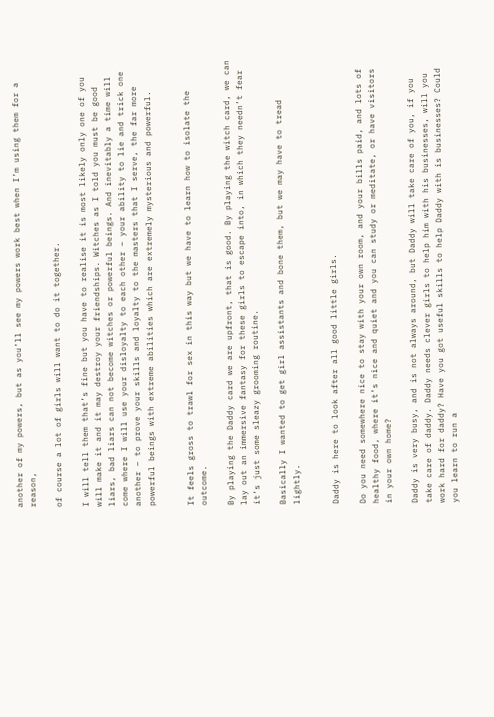another of my powers, but as you’ll see my powers work best when I’m using them for a reason,

of course a lot of girls will want to do it together.

I will tell them that’s fine but you have to realise it is most likely only one of you will make it and it may destroy your friendships. Witches as I told you must be good liars, bad liars can not become witches or powerful beings. And inevitably a time will come where I will use your disloyalty to each other – your ability to lie and trick one another – to prove your skills and loyalty to the masters that I serve, the far more powerful beings with extreme abilities which are extremely mysterious and powerful.


It feels gross to trawl for sex in this way but we have to learn how to isolate the outcome.

By playing the Daddy card we are upfront, that is good. By playing the witch card, we can lay out an immersive fantasy for these girls to escape into, in which they needn’t fear it’s just some sleazy grooming routine.

Basically I wanted to get girl assistants and bone them, but we may have to tread lightly.


Daddy is here to look after all good little girls.

Do you need somewhere nice to stay with your own room, and your bills paid, and lots of healthy food, where it’s nice and quiet and you can study or meditate, or have visitors in your own home?

Daddy is very busy, and is not always around, but Daddy will take care of you, if you take care of daddy. Daddy needs clever girls to help him with his businesses, will you work hard for daddy? Have you got useful skills to help Daddy with is businesses? Could you learn to run a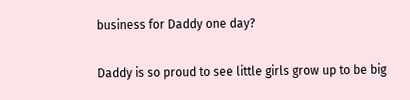business for Daddy one day?

Daddy is so proud to see little girls grow up to be big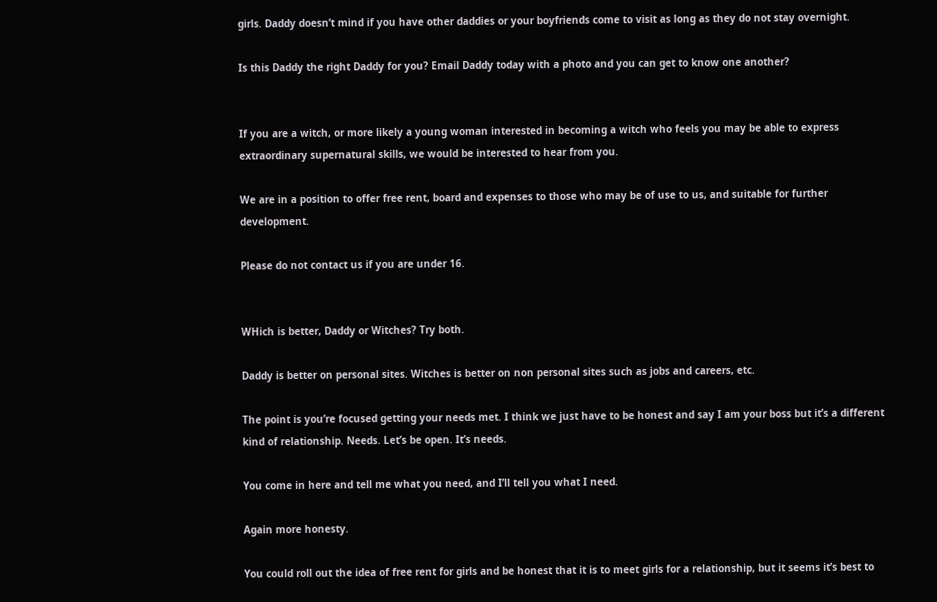girls. Daddy doesn’t mind if you have other daddies or your boyfriends come to visit as long as they do not stay overnight.

Is this Daddy the right Daddy for you? Email Daddy today with a photo and you can get to know one another?


If you are a witch, or more likely a young woman interested in becoming a witch who feels you may be able to express extraordinary supernatural skills, we would be interested to hear from you.

We are in a position to offer free rent, board and expenses to those who may be of use to us, and suitable for further development.

Please do not contact us if you are under 16.


WHich is better, Daddy or Witches? Try both.

Daddy is better on personal sites. Witches is better on non personal sites such as jobs and careers, etc.

The point is you’re focused getting your needs met. I think we just have to be honest and say I am your boss but it’s a different kind of relationship. Needs. Let’s be open. It’s needs.

You come in here and tell me what you need, and I’ll tell you what I need.

Again more honesty.

You could roll out the idea of free rent for girls and be honest that it is to meet girls for a relationship, but it seems it’s best to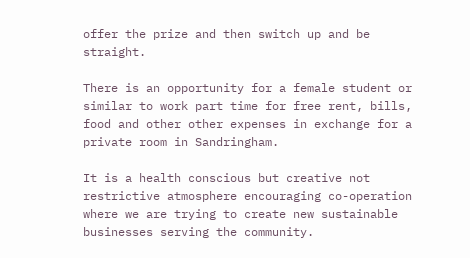offer the prize and then switch up and be straight.

There is an opportunity for a female student or similar to work part time for free rent, bills, food and other other expenses in exchange for a private room in Sandringham.

It is a health conscious but creative not restrictive atmosphere encouraging co-operation where we are trying to create new sustainable businesses serving the community.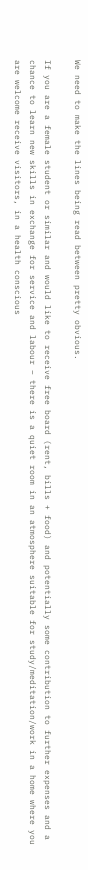We need to make the lines being read between pretty obvious.

If you are a female student or similar and would like to receive free board (rent, bills + food) and potentially some contribution to further expenses and a chance to learn new skills in exchange for service and labour – there is a quiet room in an atmosphere suitable for study/meditation/work in a home where you are welcome receive visitors, in a health conscious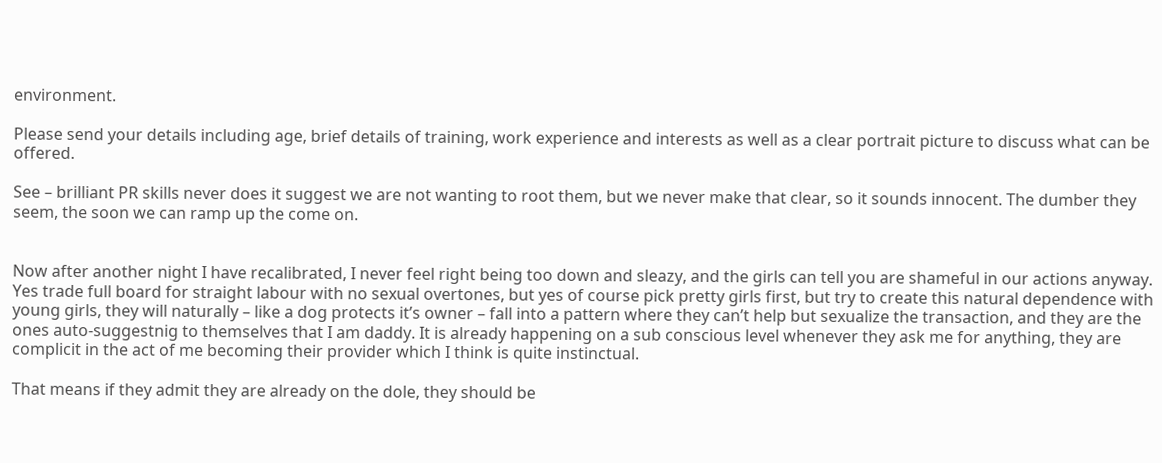environment.

Please send your details including age, brief details of training, work experience and interests as well as a clear portrait picture to discuss what can be offered.

See – brilliant PR skills never does it suggest we are not wanting to root them, but we never make that clear, so it sounds innocent. The dumber they seem, the soon we can ramp up the come on.


Now after another night I have recalibrated, I never feel right being too down and sleazy, and the girls can tell you are shameful in our actions anyway. Yes trade full board for straight labour with no sexual overtones, but yes of course pick pretty girls first, but try to create this natural dependence with young girls, they will naturally – like a dog protects it’s owner – fall into a pattern where they can’t help but sexualize the transaction, and they are the ones auto-suggestnig to themselves that I am daddy. It is already happening on a sub conscious level whenever they ask me for anything, they are complicit in the act of me becoming their provider which I think is quite instinctual.

That means if they admit they are already on the dole, they should be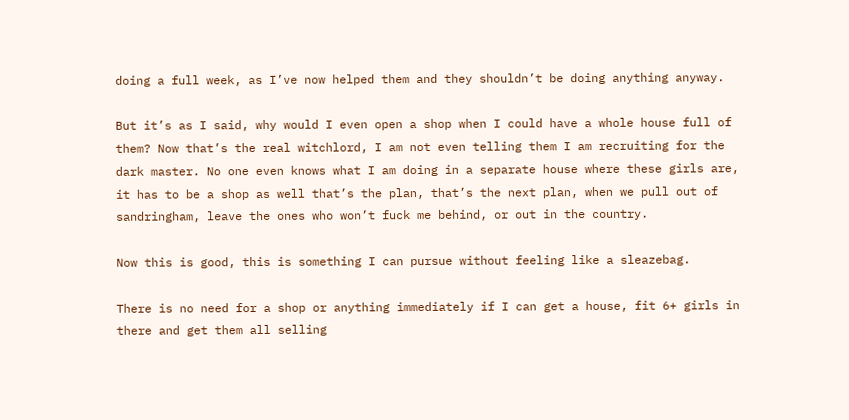doing a full week, as I’ve now helped them and they shouldn’t be doing anything anyway.

But it’s as I said, why would I even open a shop when I could have a whole house full of them? Now that’s the real witchlord, I am not even telling them I am recruiting for the dark master. No one even knows what I am doing in a separate house where these girls are, it has to be a shop as well that’s the plan, that’s the next plan, when we pull out of sandringham, leave the ones who won’t fuck me behind, or out in the country.

Now this is good, this is something I can pursue without feeling like a sleazebag.

There is no need for a shop or anything immediately if I can get a house, fit 6+ girls in there and get them all selling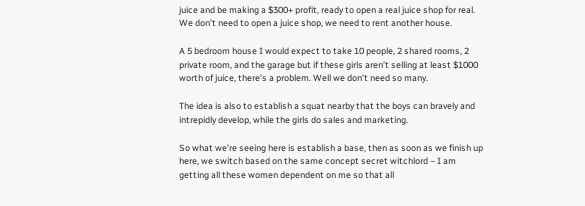juice and be making a $300+ profit, ready to open a real juice shop for real. We don’t need to open a juice shop, we need to rent another house.

A 5 bedroom house I would expect to take 10 people, 2 shared rooms, 2 private room, and the garage but if these girls aren’t selling at least $1000 worth of juice, there’s a problem. Well we don’t need so many.

The idea is also to establish a squat nearby that the boys can bravely and intrepidly develop, while the girls do sales and marketing.

So what we’re seeing here is establish a base, then as soon as we finish up here, we switch based on the same concept secret witchlord – I am getting all these women dependent on me so that all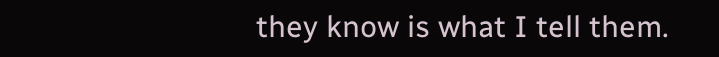they know is what I tell them.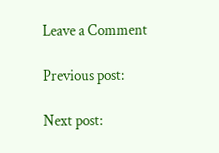Leave a Comment

Previous post:

Next post: